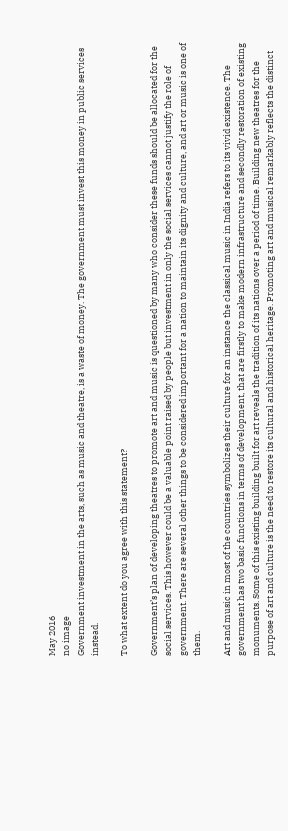May 2016
no image
Government investment in the arts, such as music and theatre, is a waste of money. The government must invest this money in public services instead.

To what extent do you agree with this statement?

Government’s plan of developing theatres to promote art and music is questioned by many who consider these funds should be allocated for the social services. This however could be a valuable point raised by people but investment in only the social services cannot justify the role of government. There are several other things to be considered important for a nation to maintain its dignity and culture, and art or music is one of them.

Art and music in most of the countries symbolizes their culture for an instance the classical music in India refers to its vivid existence. The government has two basic functions in terms of development, that are firstly to make modern infrastructure and secondly restoration of existing monuments. Some of this existing building built for art reveals the tradition of its nations over a period of time. Building new theatres for the purpose of art and culture is the need to restore its cultural and historical heritage. Promoting art and musical remarkably reflects the distinct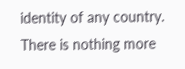identity of any country. There is nothing more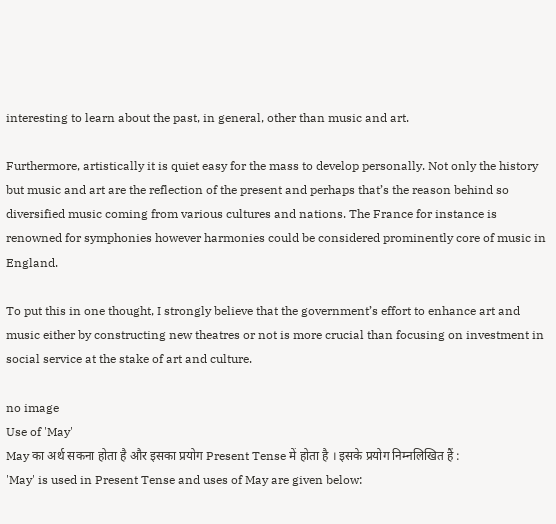interesting to learn about the past, in general, other than music and art.

Furthermore, artistically it is quiet easy for the mass to develop personally. Not only the history but music and art are the reflection of the present and perhaps that’s the reason behind so diversified music coming from various cultures and nations. The France for instance is renowned for symphonies however harmonies could be considered prominently core of music in England.

To put this in one thought, I strongly believe that the government’s effort to enhance art and music either by constructing new theatres or not is more crucial than focusing on investment in social service at the stake of art and culture.

no image
Use of 'May'
May का अर्थ सकना होता है और इसका प्रयोग Present Tense में होता है । इसके प्रयोग निम्नलिखित हैं :
'May' is used in Present Tense and uses of May are given below: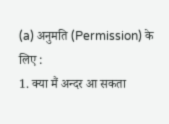(a) अनुमति (Permission) के लिए :
1. क्या मैं अन्दर आ सकता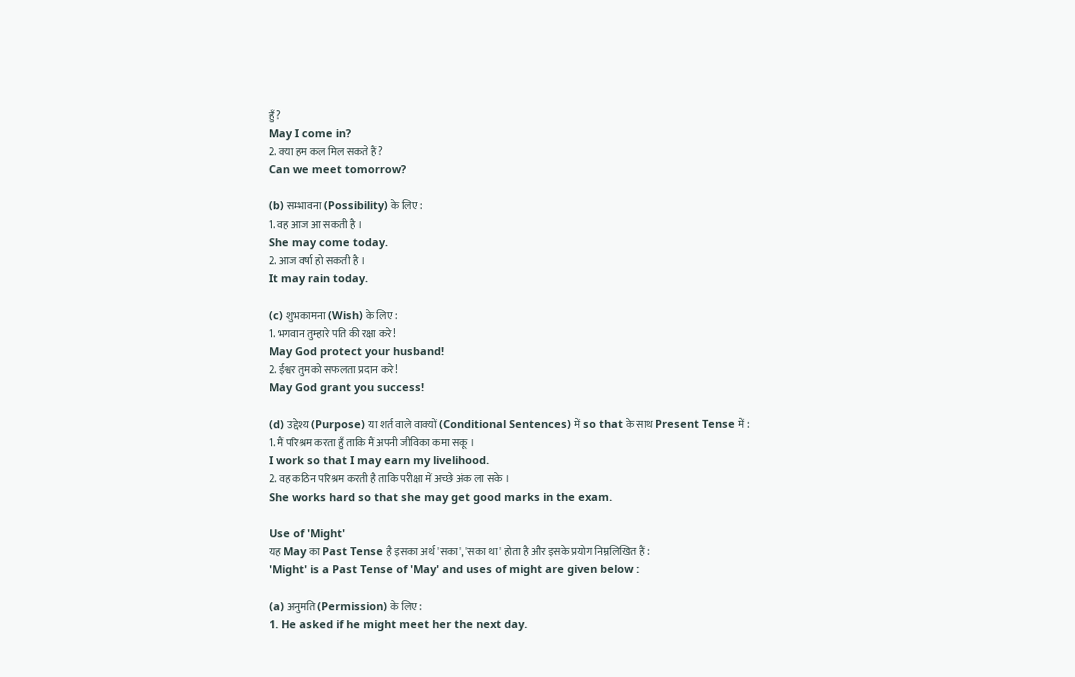हुँ?
May I come in?
2. क्या हम कल मिल सकते हैं?
Can we meet tomorrow?

(b) सम्भावना (Possibility) के लिए :
1. वह आज आ सकती है ।
She may come today.
2. आज वर्षा हो सकती है ।
It may rain today.

(c) शुभकामना (Wish) के लिए :
1. भगवान तुम्हारे पति की रक्षा करे!
May God protect your husband!
2. ईश्वर तुमको सफलता प्रदान करे!
May God grant you success!

(d) उद्देश्य (Purpose) या शर्त वाले वाक्यों (Conditional Sentences) में so that के साथ Present Tense में :
1. मैं परिश्रम करता हुँ ताकि मैं अपनी जीविका कमा सकू ।
I work so that I may earn my livelihood.
2. वह कठिन परिश्रम करती है ताकि परीक्षा में अच्छे अंक ला सके ।
She works hard so that she may get good marks in the exam.

Use of 'Might'
यह May का Past Tense है इसका अर्थ 'सका', 'सका था' होता है और इसके प्रयोग निम्नलिखित हैं :
'Might' is a Past Tense of 'May' and uses of might are given below :

(a) अनुमति (Permission) के लिए :
1. He asked if he might meet her the next day.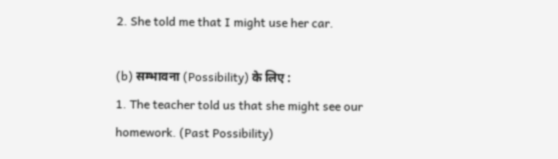2. She told me that I might use her car.

(b) सम्भावना (Possibility) के लिए :
1. The teacher told us that she might see our homework. (Past Possibility)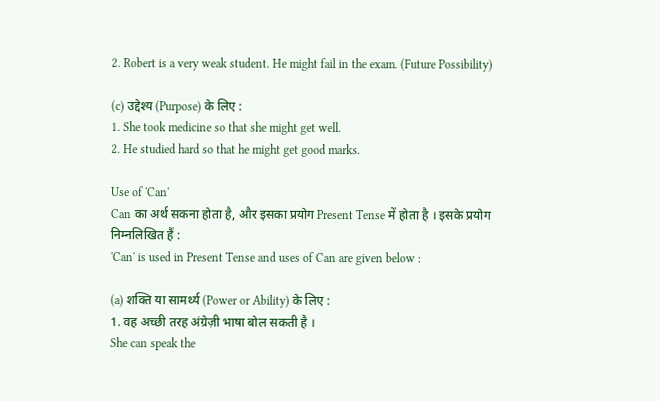2. Robert is a very weak student. He might fail in the exam. (Future Possibility)

(c) उद्देश्य (Purpose) के लिए :
1. She took medicine so that she might get well.
2. He studied hard so that he might get good marks.

Use of 'Can'
Can का अर्थ सकना होता है, और इसका प्रयोग Present Tense में होता है । इसके प्रयोग निम्नलिखित हैं :
'Can' is used in Present Tense and uses of Can are given below :

(a) शक्ति या सामर्थ्य (Power or Ability) के लिए :
1. वह अच्छी तरह अंग्रेज़ी भाषा बोल सकती है ।
She can speak the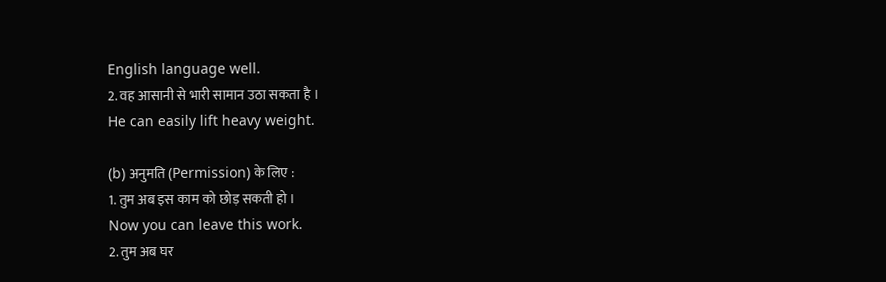English language well.
2. वह आसानी से भारी सामान उठा सकता है ।
He can easily lift heavy weight.

(b) अनुमति (Permission) के लिए :
1. तुम अब इस काम को छोड़ सकती हो ।
Now you can leave this work.
2. तुम अब घर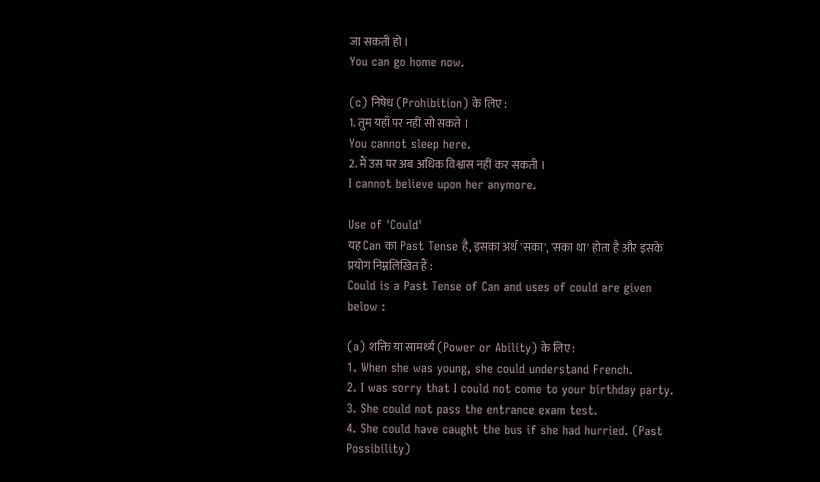जा सकती हो ।
You can go home now.

(c) निषेध (Prohibition) के लिए :
1. तुम यहाँ पर नहीं सो सकते ।
You cannot sleep here.
2. मैं उस पर अब अधिक विश्वास नहीं कर सकती ।
I cannot believe upon her anymore.

Use of 'Could'
यह Can का Past Tense है, इसका अर्थ 'सका', 'सका था' होता है और इसके प्रयोग निम्नलिखित हैं :
Could is a Past Tense of Can and uses of could are given below :

(a) शक्ति या सामर्थ्य (Power or Ability) के लिए :
1. When she was young, she could understand French.
2. I was sorry that I could not come to your birthday party.
3. She could not pass the entrance exam test.
4. She could have caught the bus if she had hurried. (Past Possibility)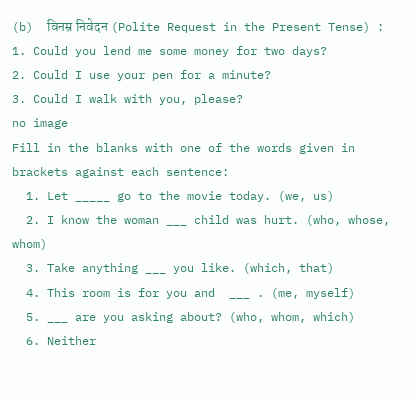(b)  विनम्र निवेदन (Polite Request in the Present Tense) :
1. Could you lend me some money for two days?
2. Could I use your pen for a minute?
3. Could I walk with you, please?
no image
Fill in the blanks with one of the words given in brackets against each sentence:
  1. Let _____ go to the movie today. (we, us)
  2. I know the woman ___ child was hurt. (who, whose, whom)
  3. Take anything ___ you like. (which, that)
  4. This room is for you and  ___ . (me, myself)
  5. ___ are you asking about? (who, whom, which)
  6. Neither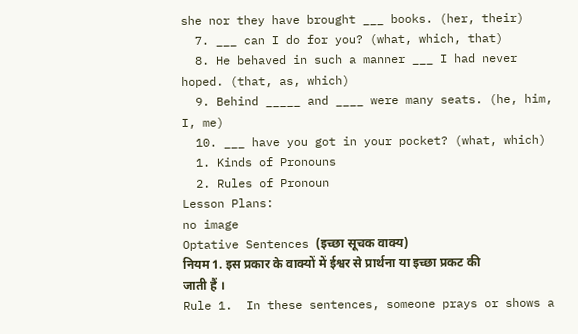she nor they have brought ___ books. (her, their)
  7. ___ can I do for you? (what, which, that)
  8. He behaved in such a manner ___ I had never hoped. (that, as, which)
  9. Behind _____ and ____ were many seats. (he, him, I, me)
  10. ___ have you got in your pocket? (what, which)
  1. Kinds of Pronouns
  2. Rules of Pronoun
Lesson Plans:
no image
Optative Sentences (इच्छा सूचक वाक्य)
नियम 1. इस प्रकार के वाक्यों में ईश्वर से प्रार्थना या इच्छा प्रकट की जाती हैं ।
Rule 1.  In these sentences, someone prays or shows a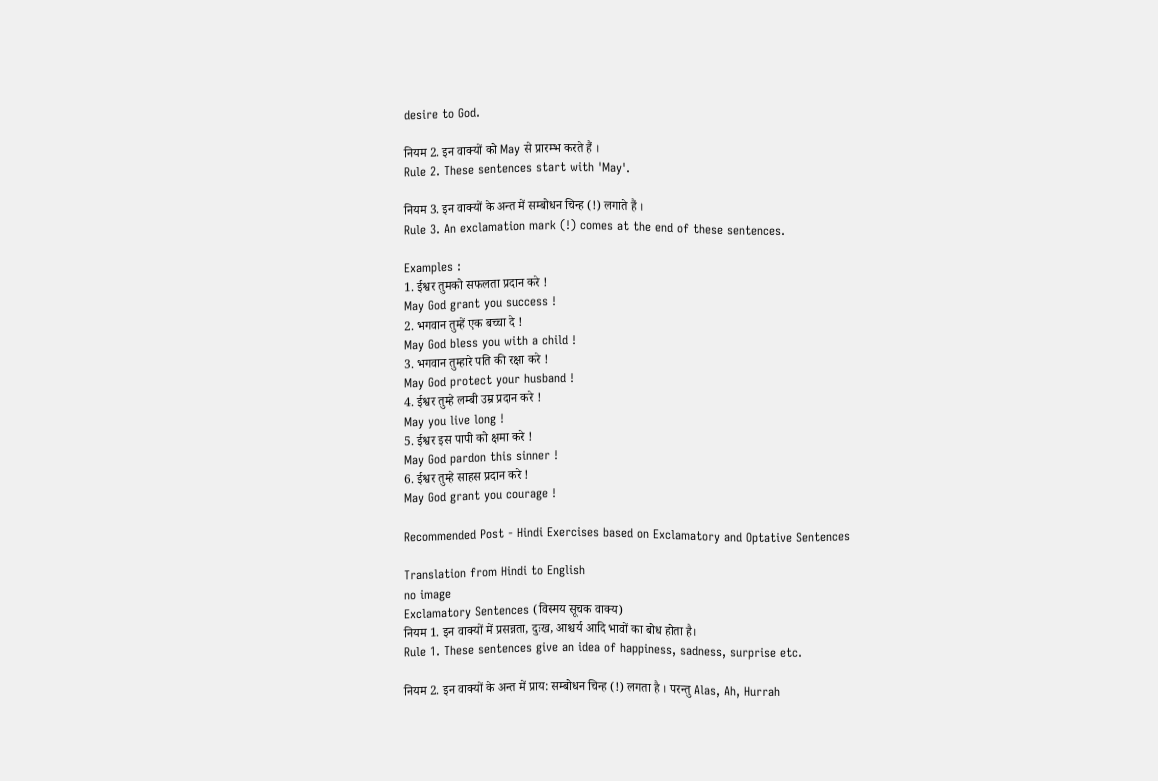desire to God.

नियम 2. इन वाक्यों को May से प्रारम्भ करते हैं ।
Rule 2. These sentences start with 'May'.

नियम 3. इन वाक्यों के अन्त में सम्बोधन चिन्ह (!) लगाते हैं ।
Rule 3. An exclamation mark (!) comes at the end of these sentences.

Examples :
1. ईश्वर तुमको सफलता प्रदान करे !
May God grant you success !
2. भगवान तुम्हें एक बच्चा दे !
May God bless you with a child !
3. भगवान तुम्हारे पति की रक्षा करे !
May God protect your husband !
4. ईश्वर तुम्हे लम्बी उम्र प्रदान करे !
May you live long !
5. ईश्वर इस पापी को क्षमा करे !
May God pardon this sinner !
6. ईश्वर तुम्हे साहस प्रदान करे !
May God grant you courage !

Recommended Post - Hindi Exercises based on Exclamatory and Optative Sentences

Translation from Hindi to English
no image
Exclamatory Sentences (विस्मय सूचक वाक्य)
नियम 1. इन वाक्यों में प्रसन्नता, दुःख, आश्चर्य आदि भावों का बोध होता है।
Rule 1. These sentences give an idea of happiness, sadness, surprise etc.

नियम 2. इन वाक्यों के अन्त में प्राय: सम्बोधन चिन्ह (!) लगता है । परन्तु Alas, Ah, Hurrah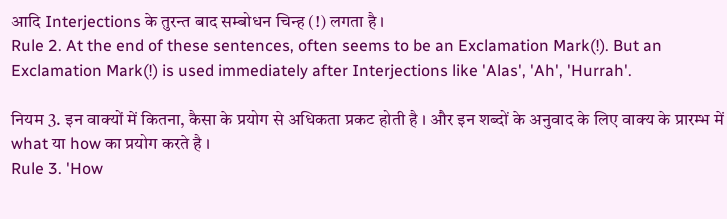आदि Interjections के तुरन्त बाद सम्बोधन चिन्ह (!) लगता है ।
Rule 2. At the end of these sentences, often seems to be an Exclamation Mark(!). But an Exclamation Mark(!) is used immediately after Interjections like 'Alas', 'Ah', 'Hurrah'.

नियम 3. इन वाक्यों में कितना, कैसा के प्रयोग से अधिकता प्रकट होती है । और इन शब्दों के अनुवाद के लिए वाक्य के प्रारम्भ में what या how का प्रयोग करते है ।
Rule 3. 'How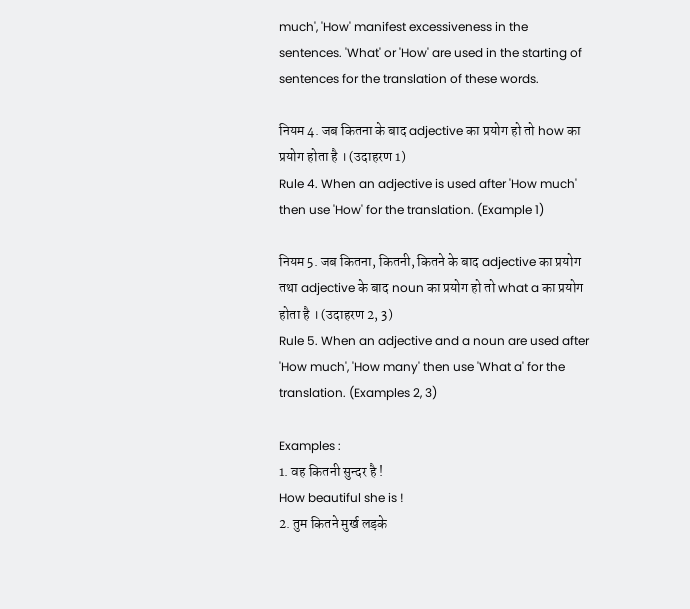much', 'How' manifest excessiveness in the sentences. 'What' or 'How' are used in the starting of sentences for the translation of these words.

नियम 4. जब कितना के बाद adjective का प्रयोग हो तो how का प्रयोग होता है । (उदाहरण 1)
Rule 4. When an adjective is used after 'How much' then use 'How' for the translation. (Example 1)

नियम 5. जब कितना, कितनी, कितने के बाद adjective का प्रयोग तथा adjective के बाद noun का प्रयोग हो तो what a का प्रयोग होता है । (उदाहरण 2, 3)
Rule 5. When an adjective and a noun are used after 'How much', 'How many' then use 'What a' for the translation. (Examples 2, 3)

Examples :
1. वह कितनी सुन्दर है !
How beautiful she is !
2. तुम कितने मुर्ख लड़के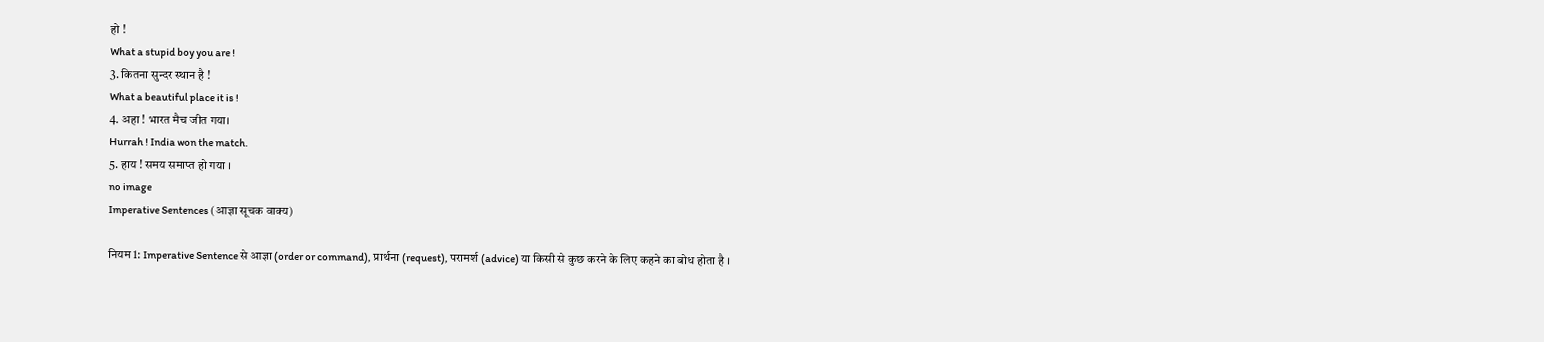हो !
What a stupid boy you are !
3. कितना सुन्दर स्थान है !
What a beautiful place it is !
4. अहा ! भारत मैच जीत गया।
Hurrah ! India won the match.
5. हाय ! समय समाप्त हो गया ।
no image
Imperative Sentences (आज्ञा सूचक वाक्य)

नियम 1: Imperative Sentence से आज्ञा (order or command), प्रार्थना (request), परामर्श (advice) या किसी से कुछ करने के लिए कहने का बोध होता है ।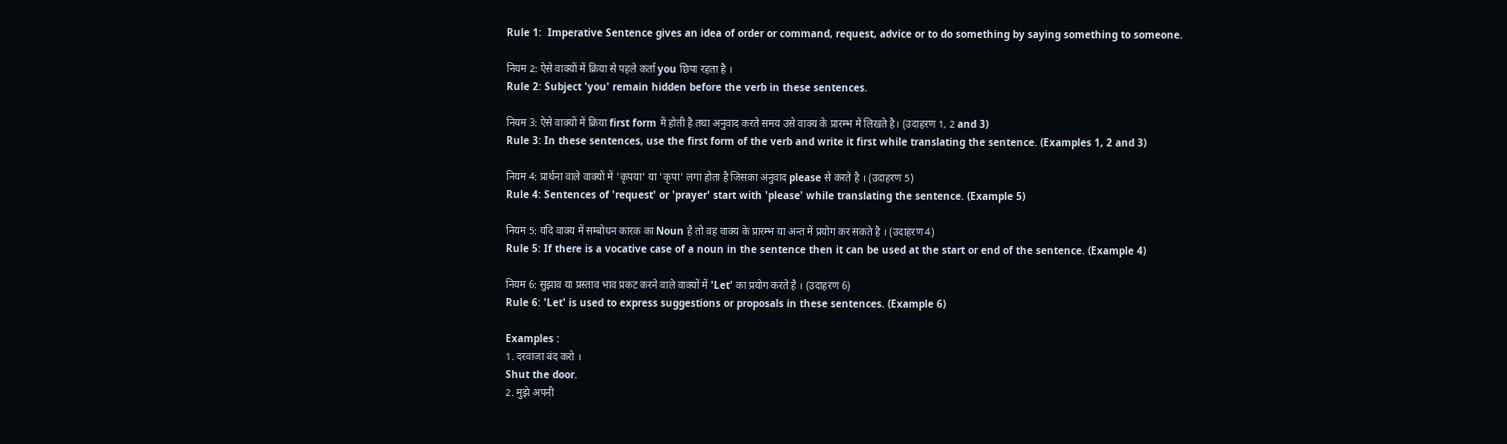Rule 1:  Imperative Sentence gives an idea of order or command, request, advice or to do something by saying something to someone.

नियम 2: ऐसे वाक्यों में क्रिया से पहले कर्ता you छिपा रहता है ।
Rule 2: Subject 'you' remain hidden before the verb in these sentences.

नियम 3: ऐसे वाक्यों में क्रिया first form में होती है तथा अनुवाद करते समय उसे वाक्य के प्रारम्भ में लिखते है। (उदाहरण 1, 2 and 3)
Rule 3: In these sentences, use the first form of the verb and write it first while translating the sentence. (Examples 1, 2 and 3)

नियम 4: प्रार्थना वाले वाक्यों में 'कृपया' या 'कृपा' लगा होता है जिसका अनुवाद please से करते है । (उदाहरण 5)
Rule 4: Sentences of 'request' or 'prayer' start with 'please' while translating the sentence. (Example 5)

नियम 5: यदि वाक्य में सम्बोधन कारक का Noun है तो वह वाक्य के प्रारम्भ या अन्त में प्रयोग कर सकते है । (उदाहरण 4)
Rule 5: If there is a vocative case of a noun in the sentence then it can be used at the start or end of the sentence. (Example 4)

नियम 6: सुझाव या प्रस्ताव भाव प्रकट करने वाले वाक्यों में 'Let' का प्रयोग करते है । (उदाहरण 6)
Rule 6: 'Let' is used to express suggestions or proposals in these sentences. (Example 6)

Examples :
1. दरवाजा बंद करो ।
Shut the door.
2. मुझे अपनी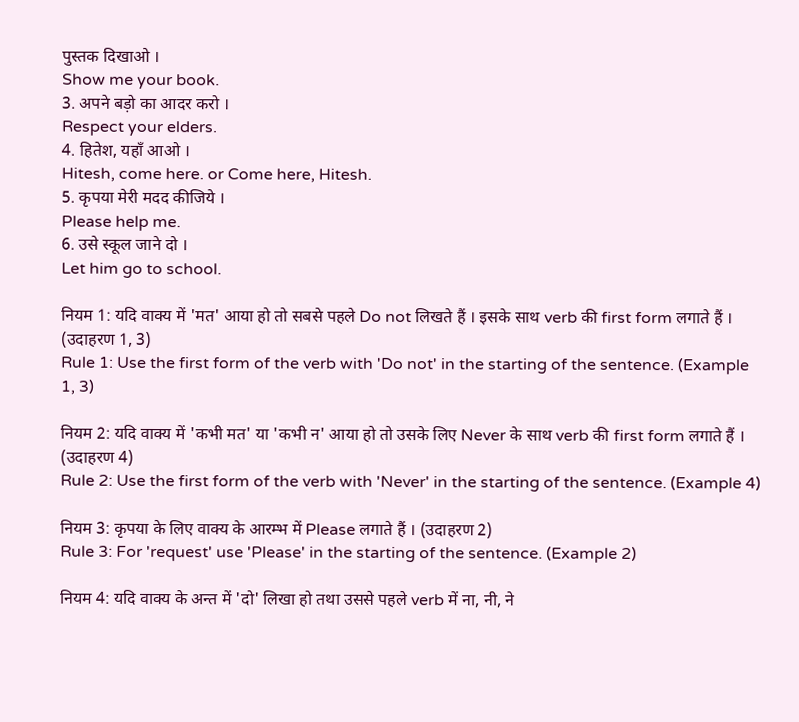पुस्तक दिखाओ ।
Show me your book.
3. अपने बड़ो का आदर करो ।
Respect your elders.
4. हितेश, यहाँ आओ ।
Hitesh, come here. or Come here, Hitesh.
5. कृपया मेरी मदद कीजिये ।
Please help me.
6. उसे स्कूल जाने दो ।
Let him go to school.

नियम 1: यदि वाक्य में 'मत' आया हो तो सबसे पहले Do not लिखते हैं । इसके साथ verb की first form लगाते हैं । (उदाहरण 1, 3)
Rule 1: Use the first form of the verb with 'Do not' in the starting of the sentence. (Example 1, 3)

नियम 2: यदि वाक्य में 'कभी मत' या 'कभी न' आया हो तो उसके लिए Never के साथ verb की first form लगाते हैं । (उदाहरण 4)
Rule 2: Use the first form of the verb with 'Never' in the starting of the sentence. (Example 4)

नियम 3: कृपया के लिए वाक्य के आरम्भ में Please लगाते हैं । (उदाहरण 2)
Rule 3: For 'request' use 'Please' in the starting of the sentence. (Example 2)

नियम 4: यदि वाक्य के अन्त में 'दो' लिखा हो तथा उससे पहले verb में ना, नी, ने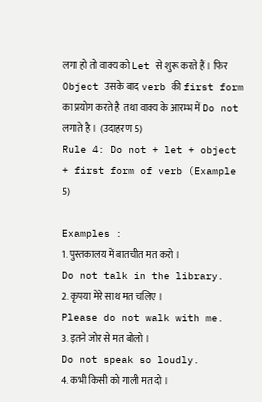लगा हो तो वाक्य को Let से शुरू करते हैं । फिर Object उसके बाद verb की first form का प्रयोग करते है  तथा वाक्य के आरम्भ में Do not लगाते है ।  (उदाहरण 5)
Rule 4: Do not + let + object + first form of verb (Example 5)

Examples :
1. पुस्तकालय में बातचीत मत करो ।
Do not talk in the library.
2. कृपया मेरे साथ मत चलिए ।
Please do not walk with me.
3. इतने जोर से मत बोलो ।
Do not speak so loudly.
4. कभी किसी को गाली मत दो ।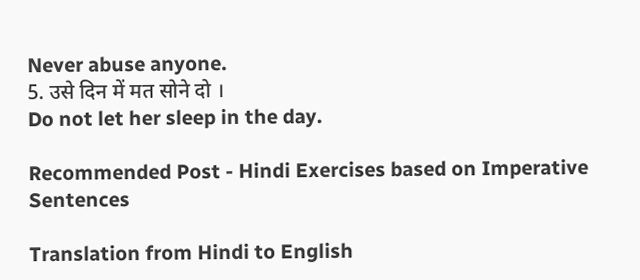Never abuse anyone.
5. उसे दिन में मत सोने दो ।
Do not let her sleep in the day.

Recommended Post - Hindi Exercises based on Imperative Sentences

Translation from Hindi to English